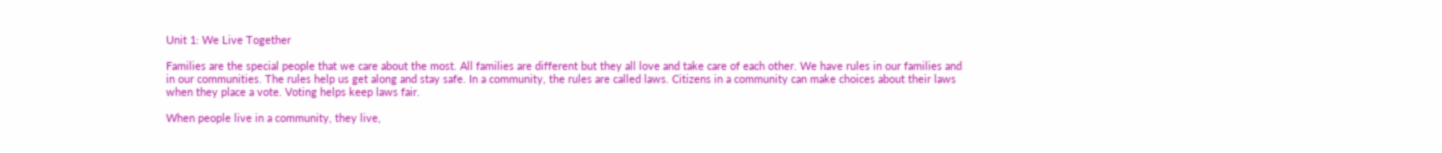Unit 1: We Live Together

Families are the special people that we care about the most. All families are different but they all love and take care of each other. We have rules in our families and in our communities. The rules help us get along and stay safe. In a community, the rules are called laws. Citizens in a community can make choices about their laws when they place a vote. Voting helps keep laws fair.

When people live in a community, they live,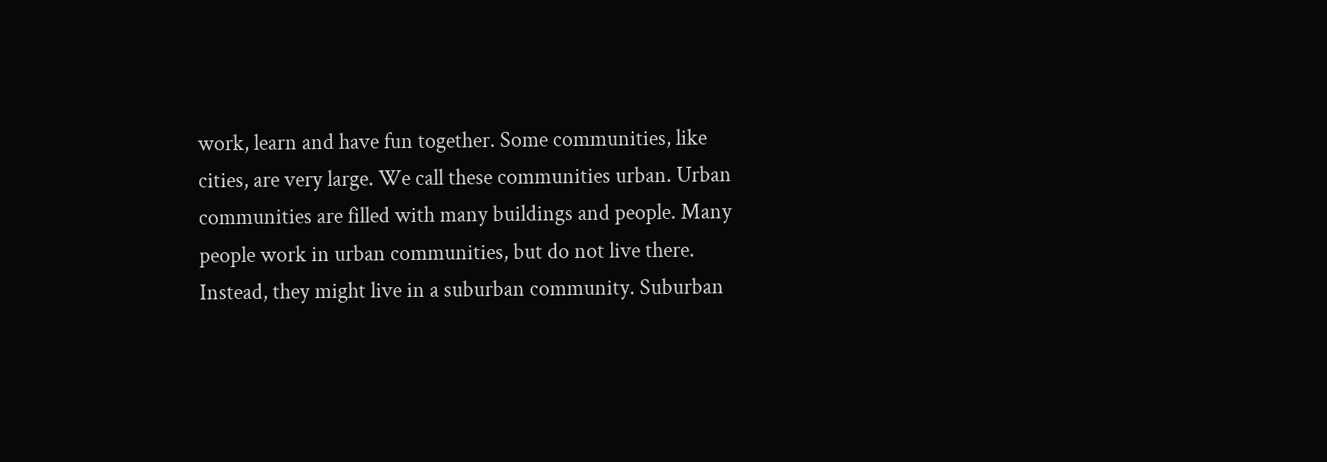work, learn and have fun together. Some communities, like cities, are very large. We call these communities urban. Urban communities are filled with many buildings and people. Many people work in urban communities, but do not live there. Instead, they might live in a suburban community. Suburban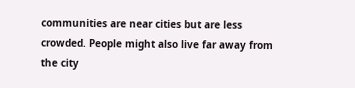communities are near cities but are less crowded. People might also live far away from the city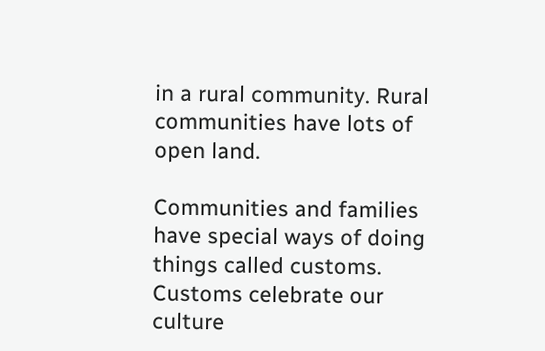in a rural community. Rural communities have lots of open land.

Communities and families have special ways of doing things called customs. Customs celebrate our culture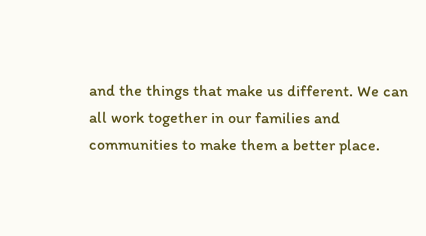and the things that make us different. We can all work together in our families and communities to make them a better place.